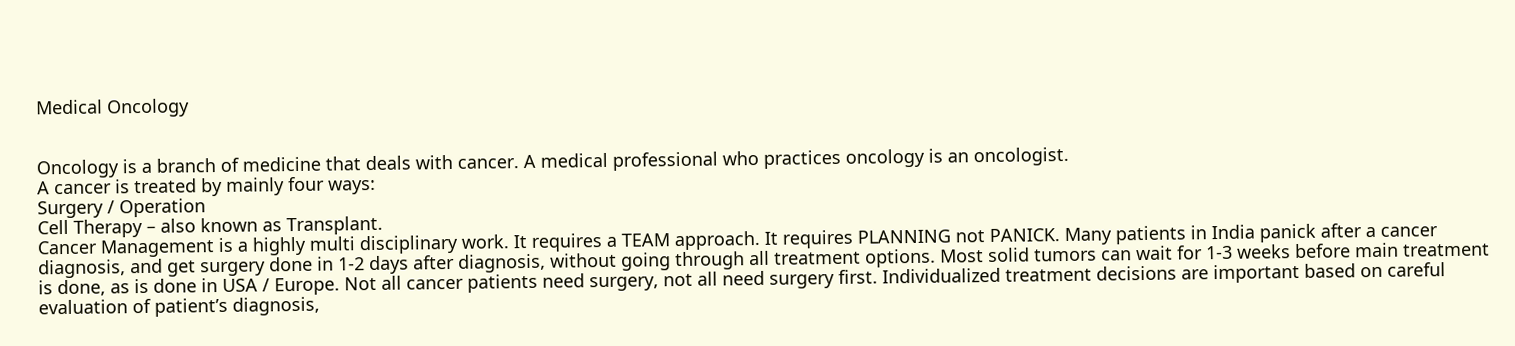Medical Oncology


Oncology is a branch of medicine that deals with cancer. A medical professional who practices oncology is an oncologist.
A cancer is treated by mainly four ways:
Surgery / Operation
Cell Therapy – also known as Transplant.
Cancer Management is a highly multi disciplinary work. It requires a TEAM approach. It requires PLANNING not PANICK. Many patients in India panick after a cancer diagnosis, and get surgery done in 1-2 days after diagnosis, without going through all treatment options. Most solid tumors can wait for 1-3 weeks before main treatment is done, as is done in USA / Europe. Not all cancer patients need surgery, not all need surgery first. Individualized treatment decisions are important based on careful evaluation of patient’s diagnosis,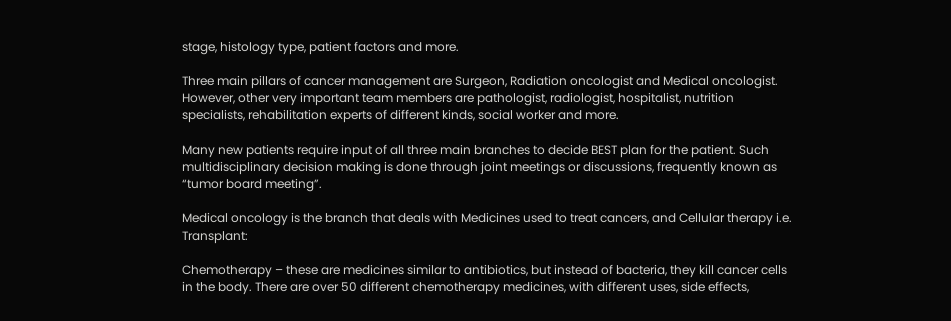stage, histology type, patient factors and more.

Three main pillars of cancer management are Surgeon, Radiation oncologist and Medical oncologist. However, other very important team members are pathologist, radiologist, hospitalist, nutrition specialists, rehabilitation experts of different kinds, social worker and more.

Many new patients require input of all three main branches to decide BEST plan for the patient. Such multidisciplinary decision making is done through joint meetings or discussions, frequently known as “tumor board meeting”.

Medical oncology is the branch that deals with Medicines used to treat cancers, and Cellular therapy i.e. Transplant:

Chemotherapy – these are medicines similar to antibiotics, but instead of bacteria, they kill cancer cells in the body. There are over 50 different chemotherapy medicines, with different uses, side effects,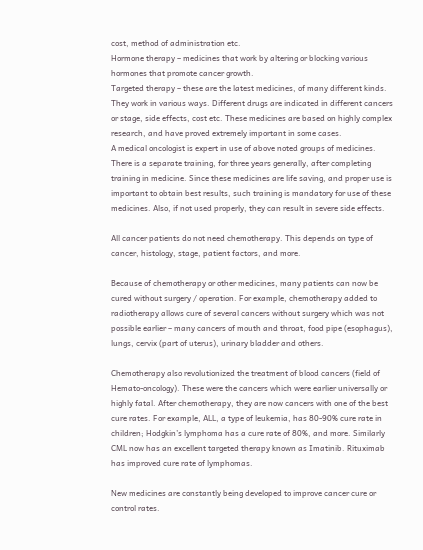cost, method of administration etc.
Hormone therapy – medicines that work by altering or blocking various hormones that promote cancer growth.
Targeted therapy – these are the latest medicines, of many different kinds. They work in various ways. Different drugs are indicated in different cancers or stage, side effects, cost etc. These medicines are based on highly complex research, and have proved extremely important in some cases.
A medical oncologist is expert in use of above noted groups of medicines. There is a separate training, for three years generally, after completing training in medicine. Since these medicines are life saving, and proper use is important to obtain best results, such training is mandatory for use of these medicines. Also, if not used properly, they can result in severe side effects.

All cancer patients do not need chemotherapy. This depends on type of cancer, histology, stage, patient factors, and more.

Because of chemotherapy or other medicines, many patients can now be cured without surgery / operation. For example, chemotherapy added to radiotherapy allows cure of several cancers without surgery which was not possible earlier – many cancers of mouth and throat, food pipe (esophagus), lungs, cervix (part of uterus), urinary bladder and others.

Chemotherapy also revolutionized the treatment of blood cancers (field of Hemato-oncology). These were the cancers which were earlier universally or highly fatal. After chemotherapy, they are now cancers with one of the best cure rates. For example, ALL, a type of leukemia, has 80-90% cure rate in children; Hodgkin’s lymphoma has a cure rate of 80%, and more. Similarly CML now has an excellent targeted therapy known as Imatinib. Rituximab has improved cure rate of lymphomas.

New medicines are constantly being developed to improve cancer cure or control rates.